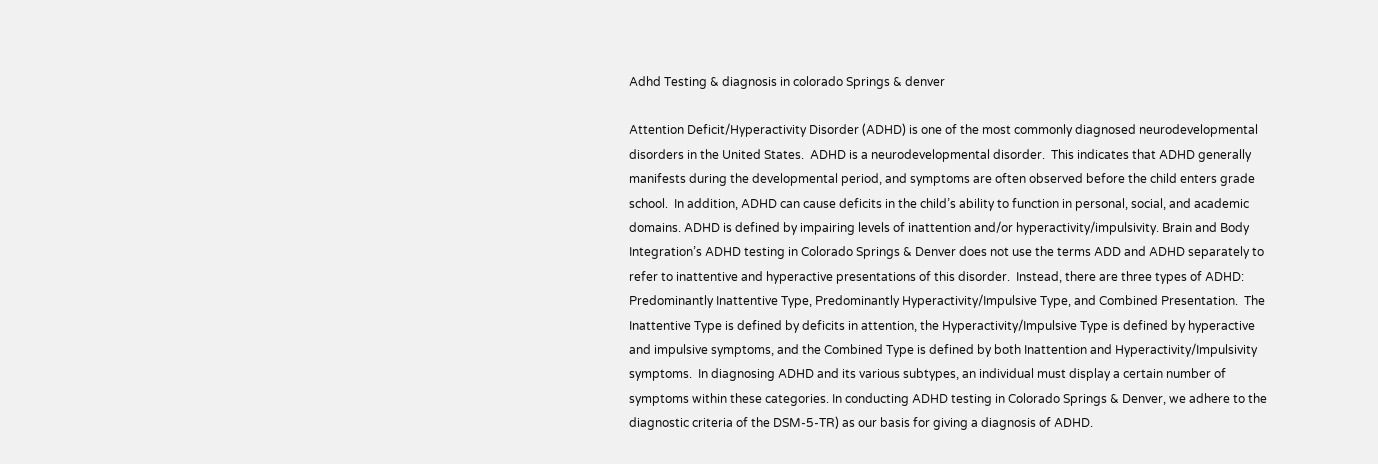Adhd Testing & diagnosis in colorado Springs & denver

Attention Deficit/Hyperactivity Disorder (ADHD) is one of the most commonly diagnosed neurodevelopmental disorders in the United States.  ADHD is a neurodevelopmental disorder.  This indicates that ADHD generally manifests during the developmental period, and symptoms are often observed before the child enters grade school.  In addition, ADHD can cause deficits in the child’s ability to function in personal, social, and academic domains. ADHD is defined by impairing levels of inattention and/or hyperactivity/impulsivity. Brain and Body Integration’s ADHD testing in Colorado Springs & Denver does not use the terms ADD and ADHD separately to refer to inattentive and hyperactive presentations of this disorder.  Instead, there are three types of ADHD: Predominantly Inattentive Type, Predominantly Hyperactivity/Impulsive Type, and Combined Presentation.  The Inattentive Type is defined by deficits in attention, the Hyperactivity/Impulsive Type is defined by hyperactive and impulsive symptoms, and the Combined Type is defined by both Inattention and Hyperactivity/Impulsivity symptoms.  In diagnosing ADHD and its various subtypes, an individual must display a certain number of symptoms within these categories. In conducting ADHD testing in Colorado Springs & Denver, we adhere to the diagnostic criteria of the DSM-5-TR) as our basis for giving a diagnosis of ADHD.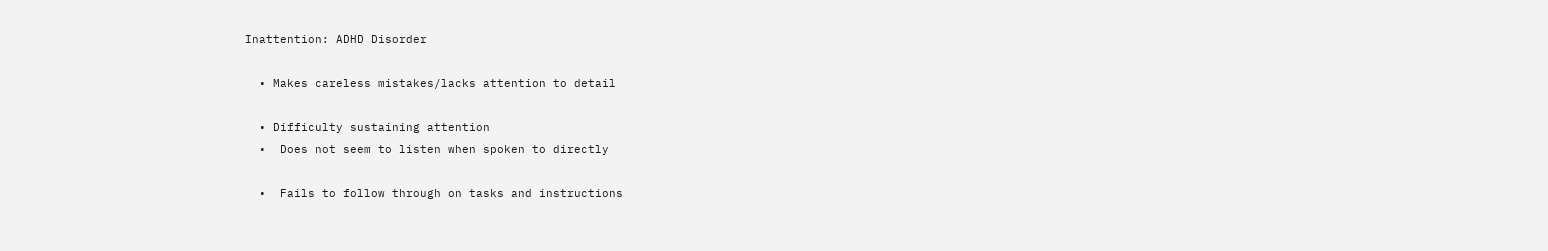Inattention: ADHD Disorder

  • Makes careless mistakes/lacks attention to detail

  • Difficulty sustaining attention
  •  Does not seem to listen when spoken to directly

  •  Fails to follow through on tasks and instructions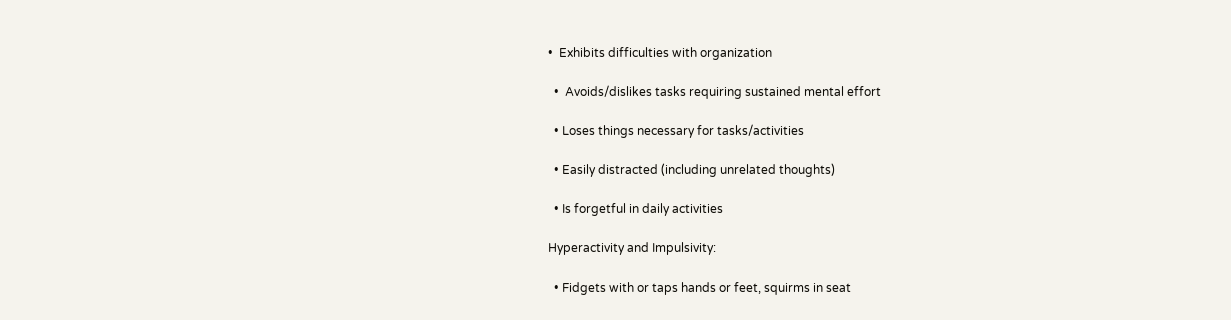•  Exhibits difficulties with organization

  •  Avoids/dislikes tasks requiring sustained mental effort

  • Loses things necessary for tasks/activities

  • Easily distracted (including unrelated thoughts)

  • Is forgetful in daily activities

Hyperactivity and Impulsivity:

  • Fidgets with or taps hands or feet, squirms in seat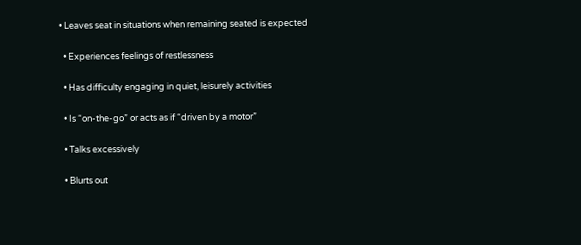• Leaves seat in situations when remaining seated is expected

  • Experiences feelings of restlessness

  • Has difficulty engaging in quiet, leisurely activities

  • Is “on-the-go” or acts as if “driven by a motor”

  • Talks excessively

  • Blurts out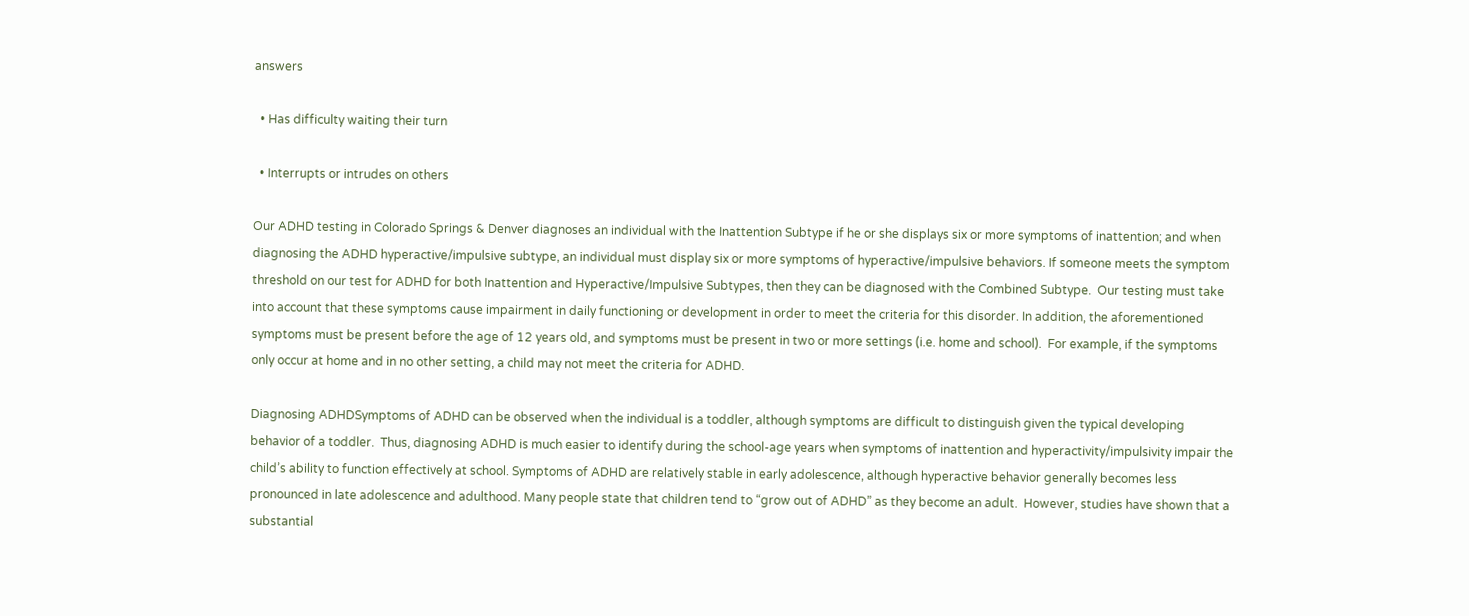answers

  • Has difficulty waiting their turn

  • Interrupts or intrudes on others

Our ADHD testing in Colorado Springs & Denver diagnoses an individual with the Inattention Subtype if he or she displays six or more symptoms of inattention; and when diagnosing the ADHD hyperactive/impulsive subtype, an individual must display six or more symptoms of hyperactive/impulsive behaviors. If someone meets the symptom threshold on our test for ADHD for both Inattention and Hyperactive/Impulsive Subtypes, then they can be diagnosed with the Combined Subtype.  Our testing must take into account that these symptoms cause impairment in daily functioning or development in order to meet the criteria for this disorder. In addition, the aforementioned symptoms must be present before the age of 12 years old, and symptoms must be present in two or more settings (i.e. home and school).  For example, if the symptoms only occur at home and in no other setting, a child may not meet the criteria for ADHD.

Diagnosing ADHDSymptoms of ADHD can be observed when the individual is a toddler, although symptoms are difficult to distinguish given the typical developing behavior of a toddler.  Thus, diagnosing ADHD is much easier to identify during the school-age years when symptoms of inattention and hyperactivity/impulsivity impair the child’s ability to function effectively at school. Symptoms of ADHD are relatively stable in early adolescence, although hyperactive behavior generally becomes less pronounced in late adolescence and adulthood. Many people state that children tend to “grow out of ADHD” as they become an adult.  However, studies have shown that a substantial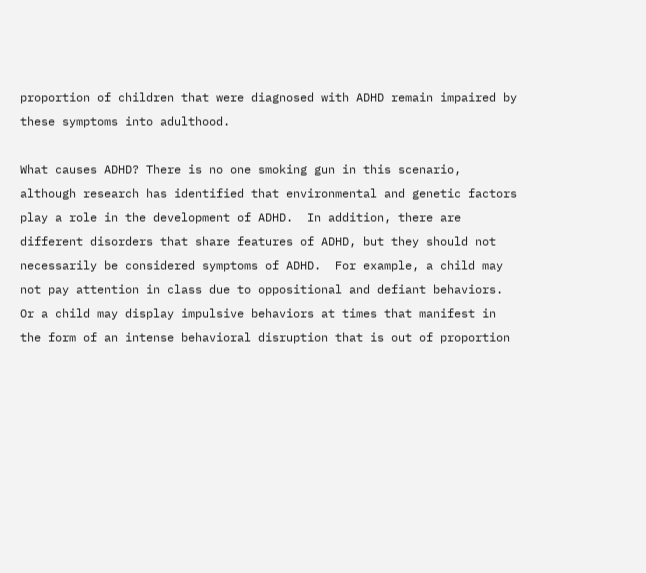proportion of children that were diagnosed with ADHD remain impaired by these symptoms into adulthood.

What causes ADHD? There is no one smoking gun in this scenario, although research has identified that environmental and genetic factors play a role in the development of ADHD.  In addition, there are different disorders that share features of ADHD, but they should not necessarily be considered symptoms of ADHD.  For example, a child may not pay attention in class due to oppositional and defiant behaviors.  Or a child may display impulsive behaviors at times that manifest in the form of an intense behavioral disruption that is out of proportion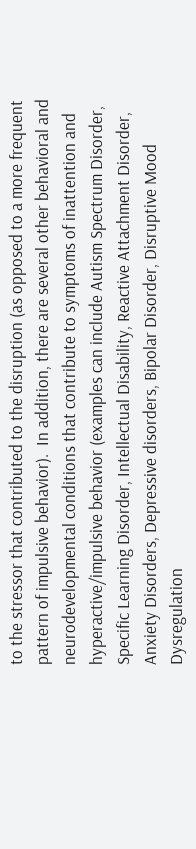to the stressor that contributed to the disruption (as opposed to a more frequent pattern of impulsive behavior).  In addition, there are several other behavioral and neurodevelopmental conditions that contribute to symptoms of inattention and hyperactive/impulsive behavior (examples can include Autism Spectrum Disorder, Specific Learning Disorder, Intellectual Disability, Reactive Attachment Disorder, Anxiety Disorders, Depressive disorders, Bipolar Disorder, Disruptive Mood Dysregulation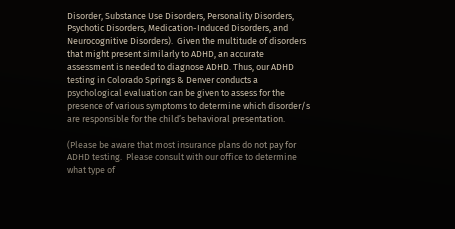Disorder, Substance Use Disorders, Personality Disorders, Psychotic Disorders, Medication-Induced Disorders, and Neurocognitive Disorders).  Given the multitude of disorders that might present similarly to ADHD, an accurate assessment is needed to diagnose ADHD. Thus, our ADHD testing in Colorado Springs & Denver conducts a psychological evaluation can be given to assess for the presence of various symptoms to determine which disorder/s are responsible for the child’s behavioral presentation.

(Please be aware that most insurance plans do not pay for ADHD testing.  Please consult with our office to determine what type of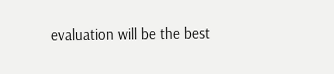evaluation will be the best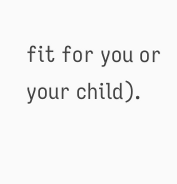fit for you or your child).